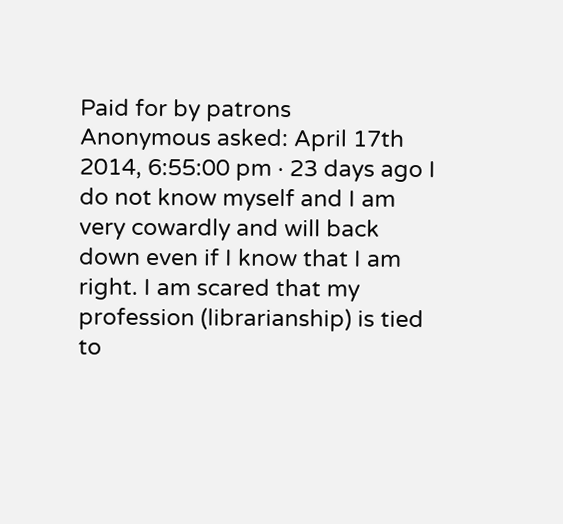Paid for by patrons
Anonymous asked: April 17th 2014, 6:55:00 pm · 23 days ago I do not know myself and I am very cowardly and will back down even if I know that I am right. I am scared that my profession (librarianship) is tied to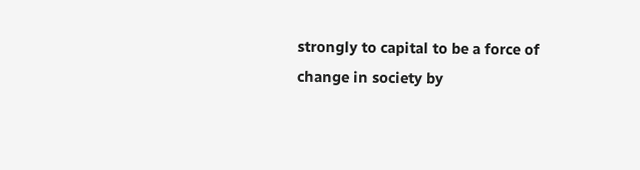strongly to capital to be a force of change in society by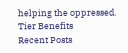helping the oppressed.
Tier Benefits
Recent Posts